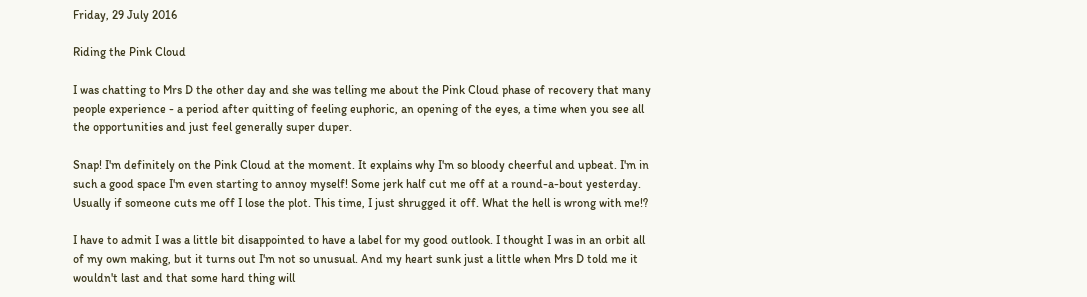Friday, 29 July 2016

Riding the Pink Cloud

I was chatting to Mrs D the other day and she was telling me about the Pink Cloud phase of recovery that many people experience - a period after quitting of feeling euphoric, an opening of the eyes, a time when you see all the opportunities and just feel generally super duper.

Snap! I'm definitely on the Pink Cloud at the moment. It explains why I'm so bloody cheerful and upbeat. I'm in such a good space I'm even starting to annoy myself! Some jerk half cut me off at a round-a-bout yesterday. Usually if someone cuts me off I lose the plot. This time, I just shrugged it off. What the hell is wrong with me!?

I have to admit I was a little bit disappointed to have a label for my good outlook. I thought I was in an orbit all of my own making, but it turns out I'm not so unusual. And my heart sunk just a little when Mrs D told me it wouldn't last and that some hard thing will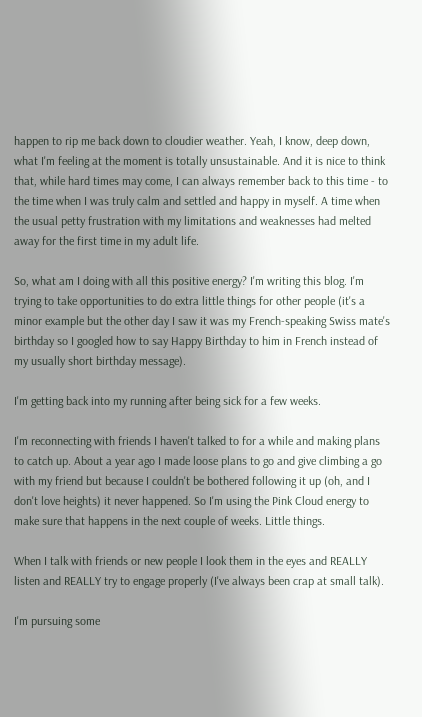happen to rip me back down to cloudier weather. Yeah, I know, deep down, what I'm feeling at the moment is totally unsustainable. And it is nice to think that, while hard times may come, I can always remember back to this time - to the time when I was truly calm and settled and happy in myself. A time when the usual petty frustration with my limitations and weaknesses had melted away for the first time in my adult life.

So, what am I doing with all this positive energy? I'm writing this blog. I'm trying to take opportunities to do extra little things for other people (it's a minor example but the other day I saw it was my French-speaking Swiss mate's birthday so I googled how to say Happy Birthday to him in French instead of my usually short birthday message).

I'm getting back into my running after being sick for a few weeks.

I'm reconnecting with friends I haven't talked to for a while and making plans to catch up. About a year ago I made loose plans to go and give climbing a go with my friend but because I couldn't be bothered following it up (oh, and I don't love heights) it never happened. So I'm using the Pink Cloud energy to make sure that happens in the next couple of weeks. Little things.

When I talk with friends or new people I look them in the eyes and REALLY listen and REALLY try to engage properly (I've always been crap at small talk).

I'm pursuing some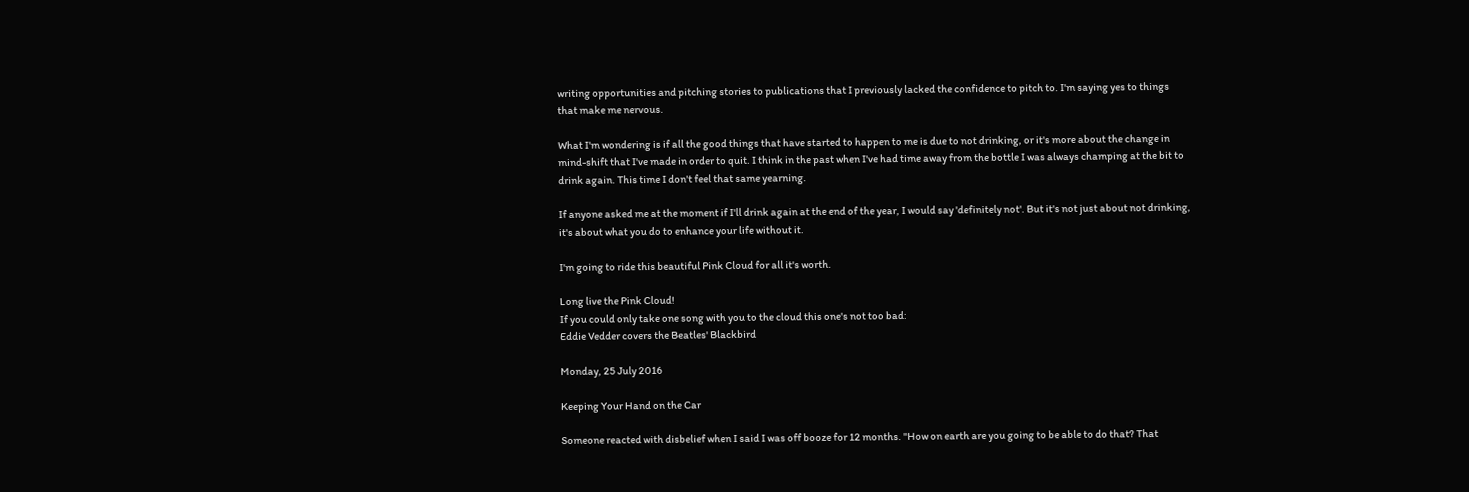writing opportunities and pitching stories to publications that I previously lacked the confidence to pitch to. I'm saying yes to things that make me nervous.

What I'm wondering is if all the good things that have started to happen to me is due to not drinking, or it's more about the change in mind-shift that I've made in order to quit. I think in the past when I've had time away from the bottle I was always champing at the bit to drink again. This time I don't feel that same yearning.

If anyone asked me at the moment if I'll drink again at the end of the year, I would say 'definitely not'. But it's not just about not drinking, it's about what you do to enhance your life without it.

I'm going to ride this beautiful Pink Cloud for all it's worth.

Long live the Pink Cloud!
If you could only take one song with you to the cloud this one's not too bad:
Eddie Vedder covers the Beatles' Blackbird

Monday, 25 July 2016

Keeping Your Hand on the Car

Someone reacted with disbelief when I said I was off booze for 12 months. "How on earth are you going to be able to do that? That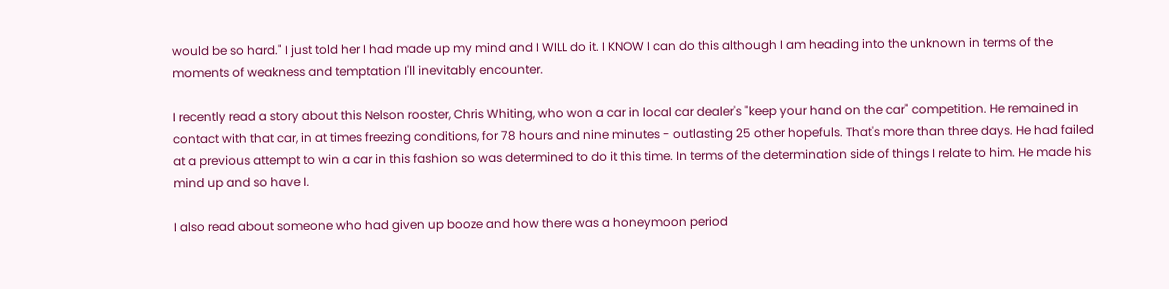would be so hard." I just told her I had made up my mind and I WILL do it. I KNOW I can do this although I am heading into the unknown in terms of the moments of weakness and temptation I'll inevitably encounter.

I recently read a story about this Nelson rooster, Chris Whiting, who won a car in local car dealer's "keep your hand on the car" competition. He remained in contact with that car, in at times freezing conditions, for 78 hours and nine minutes - outlasting 25 other hopefuls. That's more than three days. He had failed at a previous attempt to win a car in this fashion so was determined to do it this time. In terms of the determination side of things I relate to him. He made his mind up and so have I.

I also read about someone who had given up booze and how there was a honeymoon period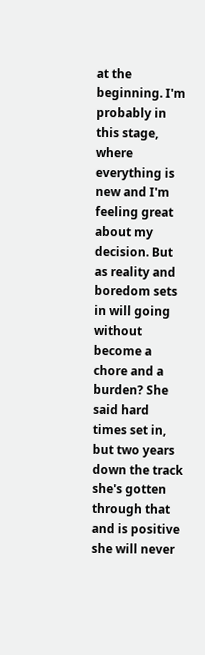at the beginning. I'm probably in this stage, where everything is new and I'm feeling great about my decision. But as reality and boredom sets in will going without become a chore and a burden? She said hard times set in, but two years down the track she's gotten through that and is positive she will never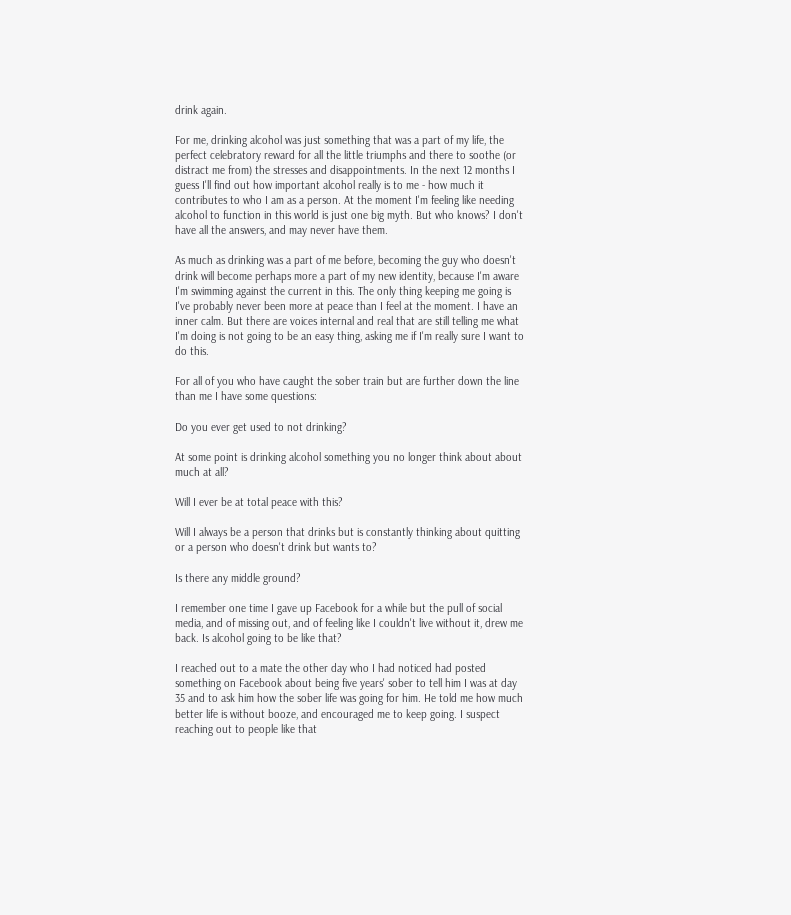drink again.

For me, drinking alcohol was just something that was a part of my life, the perfect celebratory reward for all the little triumphs and there to soothe (or distract me from) the stresses and disappointments. In the next 12 months I guess I'll find out how important alcohol really is to me - how much it contributes to who I am as a person. At the moment I'm feeling like needing alcohol to function in this world is just one big myth. But who knows? I don't have all the answers, and may never have them.

As much as drinking was a part of me before, becoming the guy who doesn't drink will become perhaps more a part of my new identity, because I'm aware I'm swimming against the current in this. The only thing keeping me going is I've probably never been more at peace than I feel at the moment. I have an inner calm. But there are voices internal and real that are still telling me what I'm doing is not going to be an easy thing, asking me if I'm really sure I want to do this.

For all of you who have caught the sober train but are further down the line than me I have some questions:

Do you ever get used to not drinking?

At some point is drinking alcohol something you no longer think about about much at all?

Will I ever be at total peace with this?

Will I always be a person that drinks but is constantly thinking about quitting or a person who doesn't drink but wants to?

Is there any middle ground?

I remember one time I gave up Facebook for a while but the pull of social media, and of missing out, and of feeling like I couldn't live without it, drew me back. Is alcohol going to be like that?

I reached out to a mate the other day who I had noticed had posted something on Facebook about being five years' sober to tell him I was at day 35 and to ask him how the sober life was going for him. He told me how much better life is without booze, and encouraged me to keep going. I suspect reaching out to people like that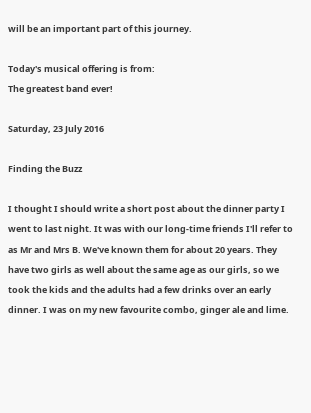will be an important part of this journey.

Today's musical offering is from:
The greatest band ever!

Saturday, 23 July 2016

Finding the Buzz

I thought I should write a short post about the dinner party I went to last night. It was with our long-time friends I'll refer to as Mr and Mrs B. We've known them for about 20 years. They have two girls as well about the same age as our girls, so we took the kids and the adults had a few drinks over an early dinner. I was on my new favourite combo, ginger ale and lime.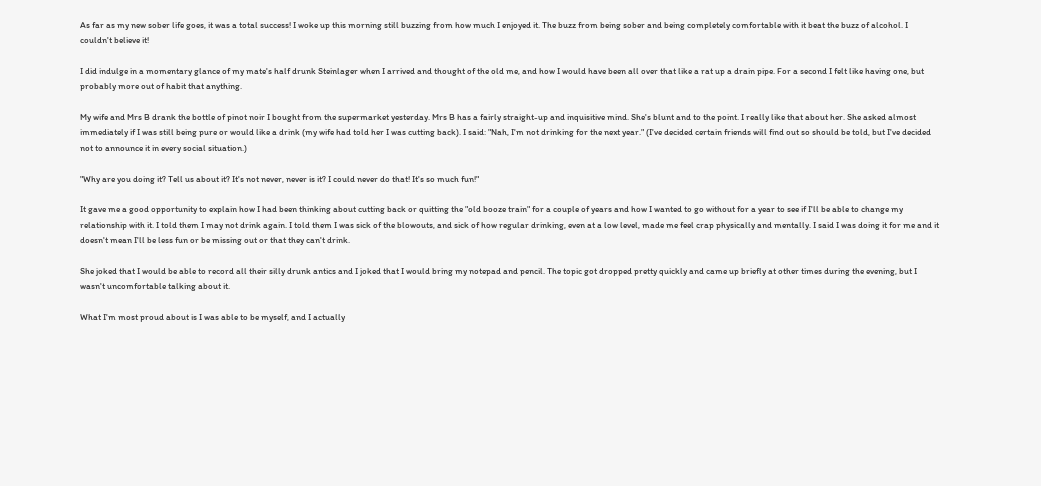As far as my new sober life goes, it was a total success! I woke up this morning still buzzing from how much I enjoyed it. The buzz from being sober and being completely comfortable with it beat the buzz of alcohol. I couldn't believe it!

I did indulge in a momentary glance of my mate's half drunk Steinlager when I arrived and thought of the old me, and how I would have been all over that like a rat up a drain pipe. For a second I felt like having one, but probably more out of habit that anything.

My wife and Mrs B drank the bottle of pinot noir I bought from the supermarket yesterday. Mrs B has a fairly straight-up and inquisitive mind. She's blunt and to the point. I really like that about her. She asked almost immediately if I was still being pure or would like a drink (my wife had told her I was cutting back). I said: "Nah, I'm not drinking for the next year." (I've decided certain friends will find out so should be told, but I've decided not to announce it in every social situation.)

"Why are you doing it? Tell us about it? It's not never, never is it? I could never do that! It's so much fun!"

It gave me a good opportunity to explain how I had been thinking about cutting back or quitting the "old booze train" for a couple of years and how I wanted to go without for a year to see if I'll be able to change my relationship with it. I told them I may not drink again. I told them I was sick of the blowouts, and sick of how regular drinking, even at a low level, made me feel crap physically and mentally. I said I was doing it for me and it doesn't mean I'll be less fun or be missing out or that they can't drink.

She joked that I would be able to record all their silly drunk antics and I joked that I would bring my notepad and pencil. The topic got dropped pretty quickly and came up briefly at other times during the evening, but I wasn't uncomfortable talking about it.

What I'm most proud about is I was able to be myself, and I actually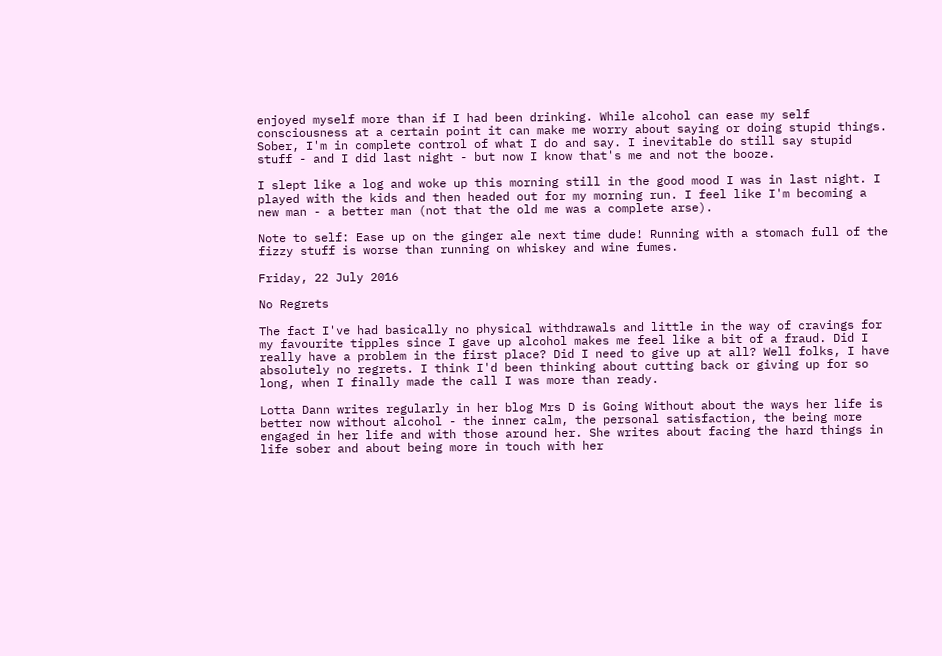enjoyed myself more than if I had been drinking. While alcohol can ease my self consciousness at a certain point it can make me worry about saying or doing stupid things. Sober, I'm in complete control of what I do and say. I inevitable do still say stupid stuff - and I did last night - but now I know that's me and not the booze.

I slept like a log and woke up this morning still in the good mood I was in last night. I played with the kids and then headed out for my morning run. I feel like I'm becoming a new man - a better man (not that the old me was a complete arse).

Note to self: Ease up on the ginger ale next time dude! Running with a stomach full of the fizzy stuff is worse than running on whiskey and wine fumes.

Friday, 22 July 2016

No Regrets

The fact I've had basically no physical withdrawals and little in the way of cravings for my favourite tipples since I gave up alcohol makes me feel like a bit of a fraud. Did I really have a problem in the first place? Did I need to give up at all? Well folks, I have absolutely no regrets. I think I'd been thinking about cutting back or giving up for so long, when I finally made the call I was more than ready.

Lotta Dann writes regularly in her blog Mrs D is Going Without about the ways her life is better now without alcohol - the inner calm, the personal satisfaction, the being more engaged in her life and with those around her. She writes about facing the hard things in life sober and about being more in touch with her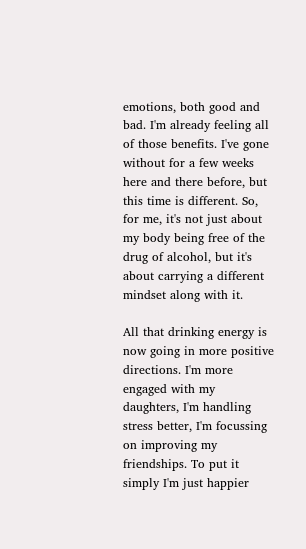emotions, both good and bad. I'm already feeling all of those benefits. I've gone without for a few weeks here and there before, but this time is different. So, for me, it's not just about my body being free of the drug of alcohol, but it's about carrying a different mindset along with it.

All that drinking energy is now going in more positive directions. I'm more engaged with my daughters, I'm handling stress better, I'm focussing on improving my friendships. To put it simply I'm just happier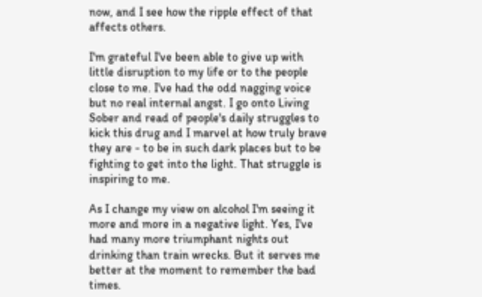now, and I see how the ripple effect of that affects others.

I'm grateful I've been able to give up with little disruption to my life or to the people close to me. I've had the odd nagging voice but no real internal angst. I go onto Living Sober and read of people's daily struggles to kick this drug and I marvel at how truly brave they are - to be in such dark places but to be fighting to get into the light. That struggle is inspiring to me.

As I change my view on alcohol I'm seeing it more and more in a negative light. Yes, I've had many more triumphant nights out drinking than train wrecks. But it serves me better at the moment to remember the bad times.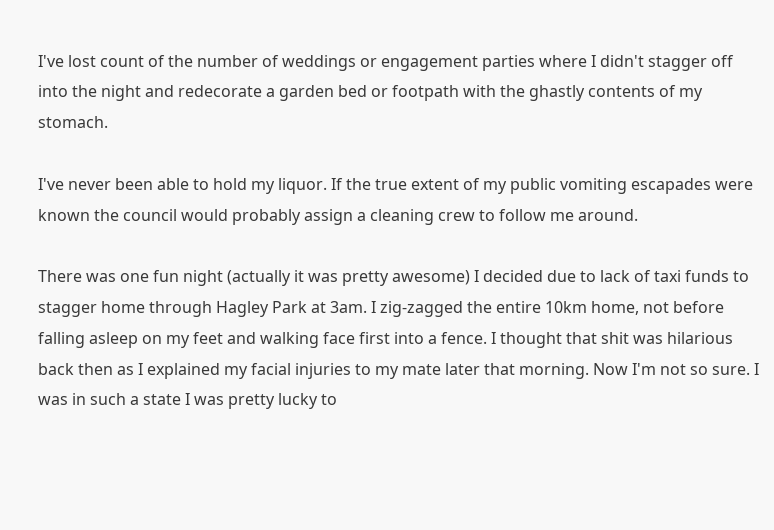I've lost count of the number of weddings or engagement parties where I didn't stagger off into the night and redecorate a garden bed or footpath with the ghastly contents of my stomach.

I've never been able to hold my liquor. If the true extent of my public vomiting escapades were known the council would probably assign a cleaning crew to follow me around.

There was one fun night (actually it was pretty awesome) I decided due to lack of taxi funds to stagger home through Hagley Park at 3am. I zig-zagged the entire 10km home, not before falling asleep on my feet and walking face first into a fence. I thought that shit was hilarious back then as I explained my facial injuries to my mate later that morning. Now I'm not so sure. I was in such a state I was pretty lucky to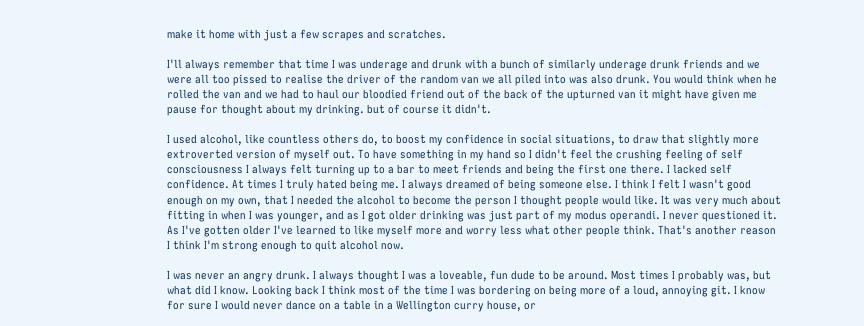make it home with just a few scrapes and scratches.

I'll always remember that time I was underage and drunk with a bunch of similarly underage drunk friends and we were all too pissed to realise the driver of the random van we all piled into was also drunk. You would think when he rolled the van and we had to haul our bloodied friend out of the back of the upturned van it might have given me pause for thought about my drinking. but of course it didn't.

I used alcohol, like countless others do, to boost my confidence in social situations, to draw that slightly more extroverted version of myself out. To have something in my hand so I didn't feel the crushing feeling of self consciousness I always felt turning up to a bar to meet friends and being the first one there. I lacked self confidence. At times I truly hated being me. I always dreamed of being someone else. I think I felt I wasn't good enough on my own, that I needed the alcohol to become the person I thought people would like. It was very much about fitting in when I was younger, and as I got older drinking was just part of my modus operandi. I never questioned it. As I've gotten older I've learned to like myself more and worry less what other people think. That's another reason I think I'm strong enough to quit alcohol now.

I was never an angry drunk. I always thought I was a loveable, fun dude to be around. Most times I probably was, but what did I know. Looking back I think most of the time I was bordering on being more of a loud, annoying git. I know for sure I would never dance on a table in a Wellington curry house, or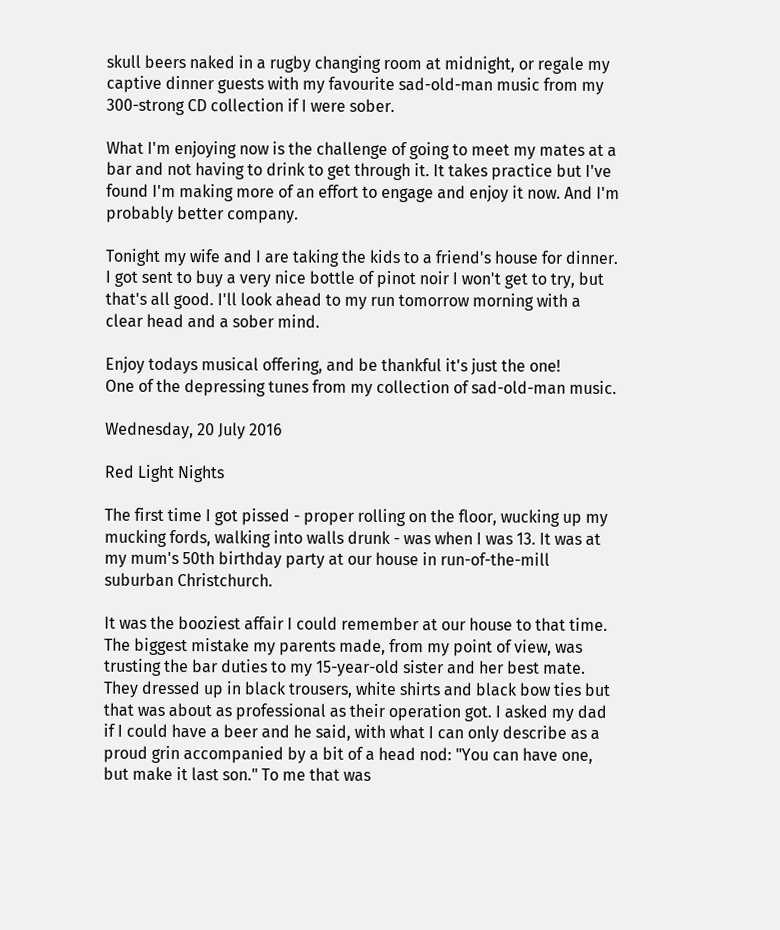skull beers naked in a rugby changing room at midnight, or regale my captive dinner guests with my favourite sad-old-man music from my 300-strong CD collection if I were sober.

What I'm enjoying now is the challenge of going to meet my mates at a bar and not having to drink to get through it. It takes practice but I've found I'm making more of an effort to engage and enjoy it now. And I'm probably better company.

Tonight my wife and I are taking the kids to a friend's house for dinner. I got sent to buy a very nice bottle of pinot noir I won't get to try, but that's all good. I'll look ahead to my run tomorrow morning with a clear head and a sober mind.

Enjoy todays musical offering, and be thankful it's just the one!
One of the depressing tunes from my collection of sad-old-man music.

Wednesday, 20 July 2016

Red Light Nights

The first time I got pissed - proper rolling on the floor, wucking up my mucking fords, walking into walls drunk - was when I was 13. It was at my mum's 50th birthday party at our house in run-of-the-mill suburban Christchurch.

It was the booziest affair I could remember at our house to that time. The biggest mistake my parents made, from my point of view, was trusting the bar duties to my 15-year-old sister and her best mate. They dressed up in black trousers, white shirts and black bow ties but that was about as professional as their operation got. I asked my dad if I could have a beer and he said, with what I can only describe as a proud grin accompanied by a bit of a head nod: "You can have one, but make it last son." To me that was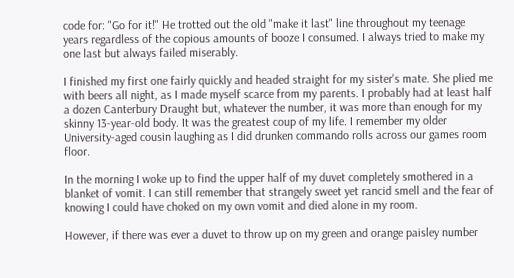code for: "Go for it!" He trotted out the old "make it last" line throughout my teenage years regardless of the copious amounts of booze I consumed. I always tried to make my one last but always failed miserably.

I finished my first one fairly quickly and headed straight for my sister's mate. She plied me with beers all night, as I made myself scarce from my parents. I probably had at least half a dozen Canterbury Draught but, whatever the number, it was more than enough for my skinny 13-year-old body. It was the greatest coup of my life. I remember my older University-aged cousin laughing as I did drunken commando rolls across our games room floor.

In the morning I woke up to find the upper half of my duvet completely smothered in a blanket of vomit. I can still remember that strangely sweet yet rancid smell and the fear of knowing I could have choked on my own vomit and died alone in my room.

However, if there was ever a duvet to throw up on my green and orange paisley number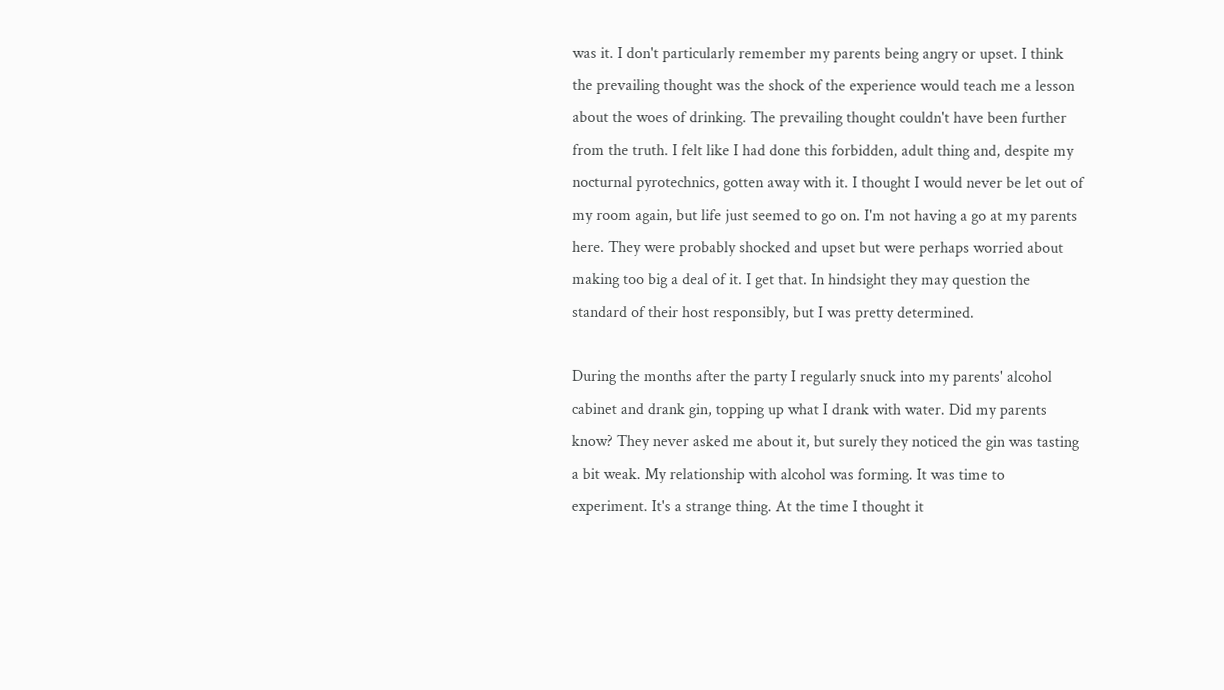was it. I don't particularly remember my parents being angry or upset. I think the prevailing thought was the shock of the experience would teach me a lesson about the woes of drinking. The prevailing thought couldn't have been further from the truth. I felt like I had done this forbidden, adult thing and, despite my nocturnal pyrotechnics, gotten away with it. I thought I would never be let out of my room again, but life just seemed to go on. I'm not having a go at my parents here. They were probably shocked and upset but were perhaps worried about making too big a deal of it. I get that. In hindsight they may question the standard of their host responsibly, but I was pretty determined.

During the months after the party I regularly snuck into my parents' alcohol cabinet and drank gin, topping up what I drank with water. Did my parents know? They never asked me about it, but surely they noticed the gin was tasting a bit weak. My relationship with alcohol was forming. It was time to experiment. It's a strange thing. At the time I thought it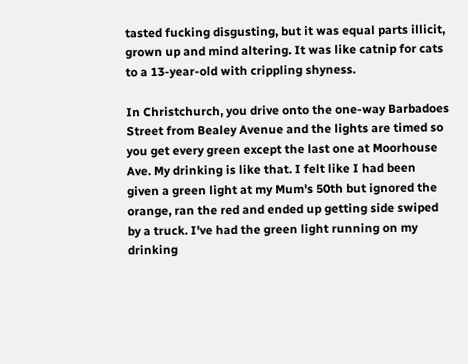tasted fucking disgusting, but it was equal parts illicit, grown up and mind altering. It was like catnip for cats to a 13-year-old with crippling shyness.

In Christchurch, you drive onto the one-way Barbadoes Street from Bealey Avenue and the lights are timed so you get every green except the last one at Moorhouse Ave. My drinking is like that. I felt like I had been given a green light at my Mum's 50th but ignored the orange, ran the red and ended up getting side swiped by a truck. I've had the green light running on my drinking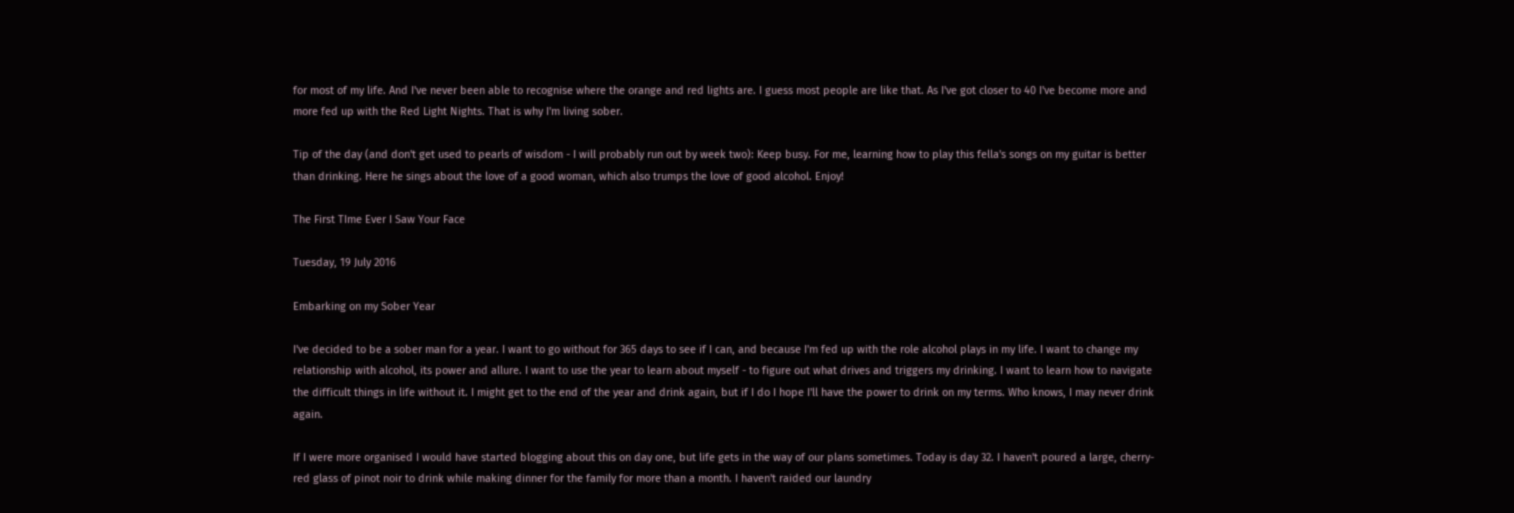for most of my life. And I've never been able to recognise where the orange and red lights are. I guess most people are like that. As I've got closer to 40 I've become more and more fed up with the Red Light Nights. That is why I'm living sober.

Tip of the day (and don't get used to pearls of wisdom - I will probably run out by week two): Keep busy. For me, learning how to play this fella's songs on my guitar is better than drinking. Here he sings about the love of a good woman, which also trumps the love of good alcohol. Enjoy!

The First TIme Ever I Saw Your Face

Tuesday, 19 July 2016

Embarking on my Sober Year

I've decided to be a sober man for a year. I want to go without for 365 days to see if I can, and because I'm fed up with the role alcohol plays in my life. I want to change my relationship with alcohol, its power and allure. I want to use the year to learn about myself - to figure out what drives and triggers my drinking. I want to learn how to navigate the difficult things in life without it. I might get to the end of the year and drink again, but if I do I hope I'll have the power to drink on my terms. Who knows, I may never drink again.

If I were more organised I would have started blogging about this on day one, but life gets in the way of our plans sometimes. Today is day 32. I haven't poured a large, cherry-red glass of pinot noir to drink while making dinner for the family for more than a month. I haven't raided our laundry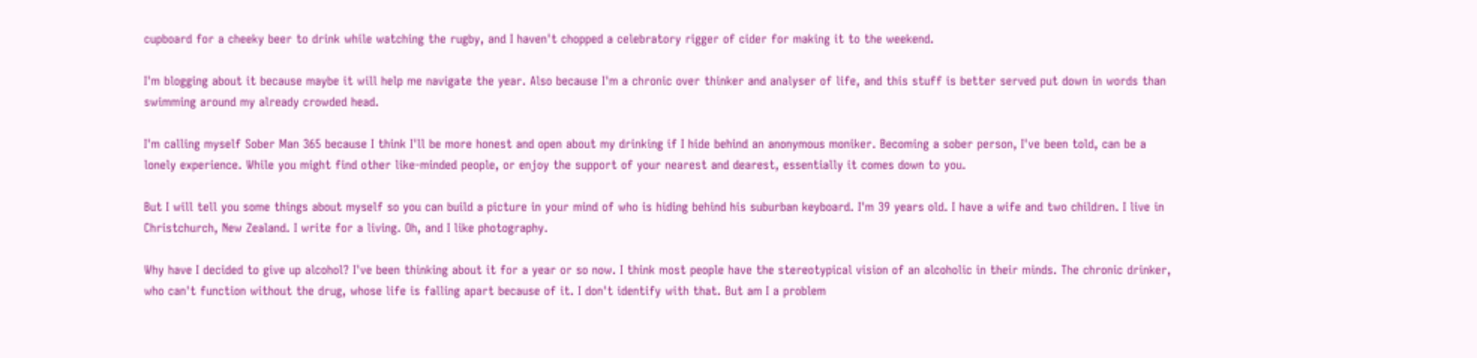cupboard for a cheeky beer to drink while watching the rugby, and I haven't chopped a celebratory rigger of cider for making it to the weekend.

I'm blogging about it because maybe it will help me navigate the year. Also because I'm a chronic over thinker and analyser of life, and this stuff is better served put down in words than swimming around my already crowded head.

I'm calling myself Sober Man 365 because I think I'll be more honest and open about my drinking if I hide behind an anonymous moniker. Becoming a sober person, I've been told, can be a lonely experience. While you might find other like-minded people, or enjoy the support of your nearest and dearest, essentially it comes down to you.

But I will tell you some things about myself so you can build a picture in your mind of who is hiding behind his suburban keyboard. I'm 39 years old. I have a wife and two children. I live in Christchurch, New Zealand. I write for a living. Oh, and I like photography.

Why have I decided to give up alcohol? I've been thinking about it for a year or so now. I think most people have the stereotypical vision of an alcoholic in their minds. The chronic drinker, who can't function without the drug, whose life is falling apart because of it. I don't identify with that. But am I a problem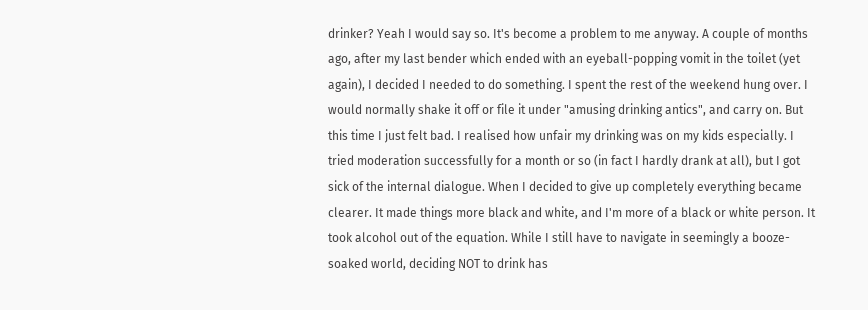drinker? Yeah I would say so. It's become a problem to me anyway. A couple of months ago, after my last bender which ended with an eyeball-popping vomit in the toilet (yet again), I decided I needed to do something. I spent the rest of the weekend hung over. I would normally shake it off or file it under "amusing drinking antics", and carry on. But this time I just felt bad. I realised how unfair my drinking was on my kids especially. I tried moderation successfully for a month or so (in fact I hardly drank at all), but I got sick of the internal dialogue. When I decided to give up completely everything became clearer. It made things more black and white, and I'm more of a black or white person. It took alcohol out of the equation. While I still have to navigate in seemingly a booze-soaked world, deciding NOT to drink has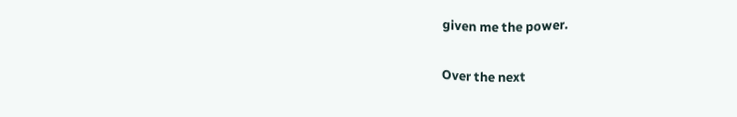given me the power.

Over the next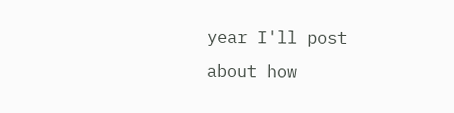year I'll post about how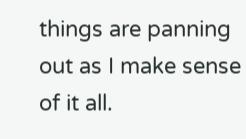things are panning out as I make sense of it all.